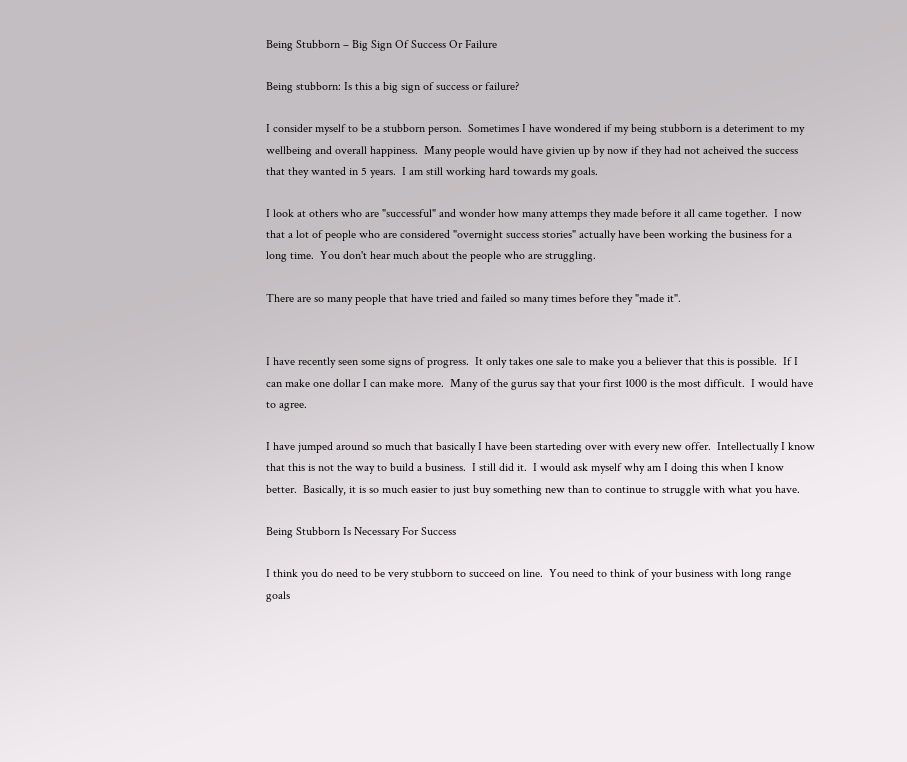Being Stubborn – Big Sign Of Success Or Failure

Being stubborn: Is this a big sign of success or failure?

I consider myself to be a stubborn person.  Sometimes I have wondered if my being stubborn is a deteriment to my wellbeing and overall happiness.  Many people would have givien up by now if they had not acheived the success that they wanted in 5 years.  I am still working hard towards my goals.

I look at others who are "successful" and wonder how many attemps they made before it all came together.  I now that a lot of people who are considered "overnight success stories" actually have been working the business for a long time.  You don't hear much about the people who are struggling.

There are so many people that have tried and failed so many times before they "made it".


I have recently seen some signs of progress.  It only takes one sale to make you a believer that this is possible.  If I can make one dollar I can make more.  Many of the gurus say that your first 1000 is the most difficult.  I would have to agree.

I have jumped around so much that basically I have been starteding over with every new offer.  Intellectually I know that this is not the way to build a business.  I still did it.  I would ask myself why am I doing this when I know better.  Basically, it is so much easier to just buy something new than to continue to struggle with what you have.

Being Stubborn Is Necessary For Success

I think you do need to be very stubborn to succeed on line.  You need to think of your business with long range goals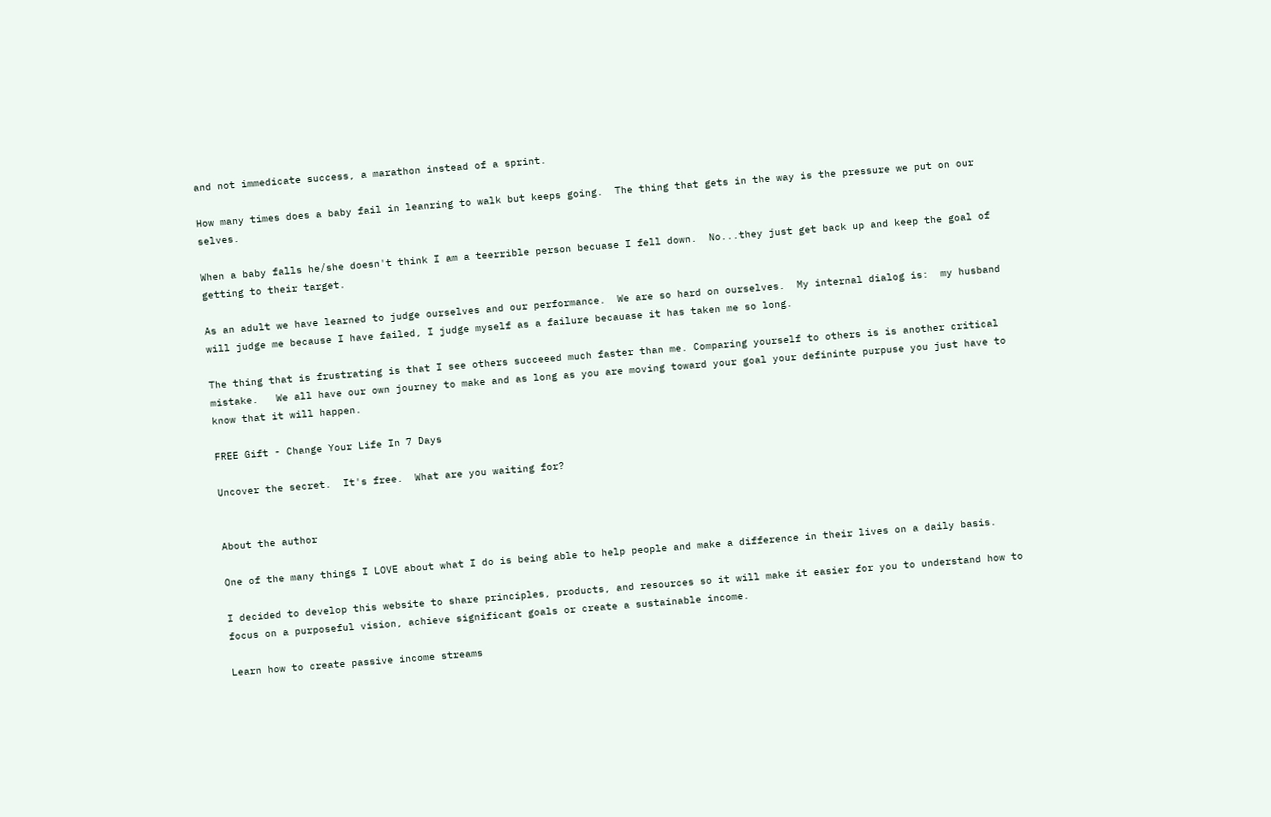and not immedicate success, a marathon instead of a sprint.

How many times does a baby fail in leanring to walk but keeps going.  The thing that gets in the way is the pressure we put on our selves.

When a baby falls he/she doesn't think I am a teerrible person becuase I fell down.  No...they just get back up and keep the goal of getting to their target.

As an adult we have learned to judge ourselves and our performance.  We are so hard on ourselves.  My internal dialog is:  my husband will judge me because I have failed, I judge myself as a failure becauase it has taken me so long.

The thing that is frustrating is that I see others succeeed much faster than me. Comparing yourself to others is is another critical mistake.   We all have our own journey to make and as long as you are moving toward your goal your defininte purpuse you just have to know that it will happen.

FREE Gift - Change Your Life In 7 Days

Uncover the secret.  It's free.  What are you waiting for?


About the author

One of the many things I LOVE about what I do is being able to help people and make a difference in their lives on a daily basis.

I decided to develop this website to share principles, products, and resources so it will make it easier for you to understand how to focus on a purposeful vision, achieve significant goals or create a sustainable income.

Learn how to create passive income streams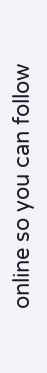online so you can follow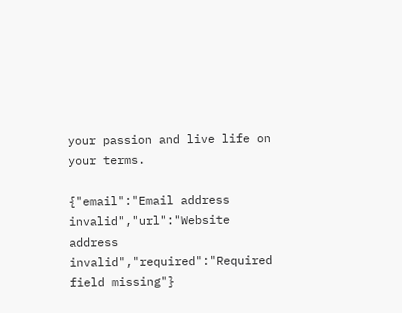your passion and live life on your terms.

{"email":"Email address invalid","url":"Website address invalid","required":"Required field missing"}